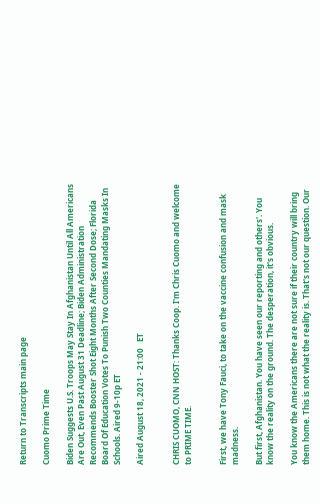Return to Transcripts main page

Cuomo Prime Time

Biden Suggests U.S. Troops May Stay In Afghanistan Until All Americans Are Out, Even Past August 31 Deadline; Biden Administration Recommends Booster Shot Eight Months After Second Dose; Florida Board Of Education Votes To Punish Two Counties Mandating Masks In Schools. Aired 9-10p ET

Aired August 18, 2021 - 21:00   ET


CHRIS CUOMO, CNN HOST: Thanks Coop. I'm Chris Cuomo and welcome to PRIME TIME.


First, we have Tony Fauci, to take on the vaccine confusion and mask madness.

But first, Afghanistan. You have seen our reporting and others'. You know the reality on the ground. The desperation, it's obvious.

You know the Americans there are not sure if their country will bring them home. This is not what the reality is. That's not our question. Our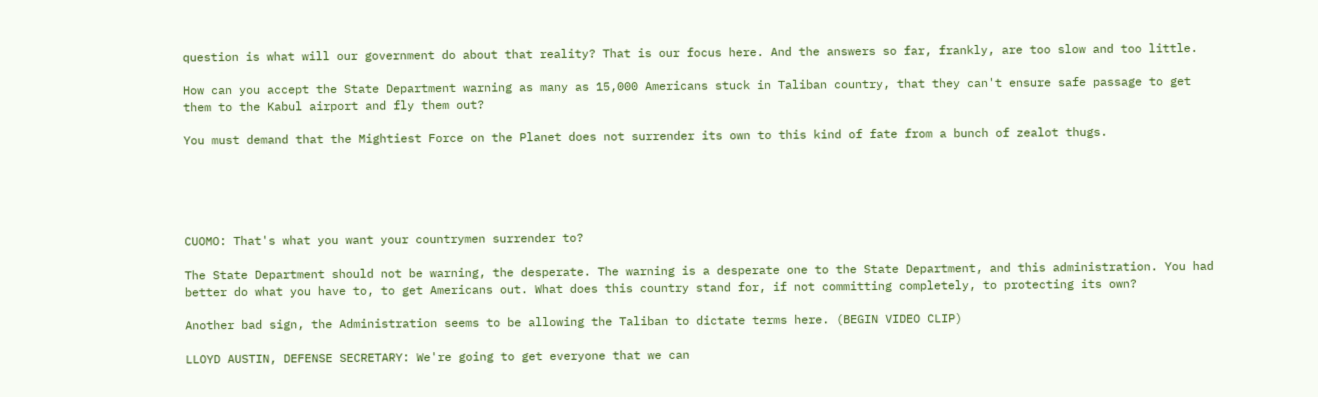question is what will our government do about that reality? That is our focus here. And the answers so far, frankly, are too slow and too little.

How can you accept the State Department warning as many as 15,000 Americans stuck in Taliban country, that they can't ensure safe passage to get them to the Kabul airport and fly them out?

You must demand that the Mightiest Force on the Planet does not surrender its own to this kind of fate from a bunch of zealot thugs.





CUOMO: That's what you want your countrymen surrender to?

The State Department should not be warning, the desperate. The warning is a desperate one to the State Department, and this administration. You had better do what you have to, to get Americans out. What does this country stand for, if not committing completely, to protecting its own?

Another bad sign, the Administration seems to be allowing the Taliban to dictate terms here. (BEGIN VIDEO CLIP)

LLOYD AUSTIN, DEFENSE SECRETARY: We're going to get everyone that we can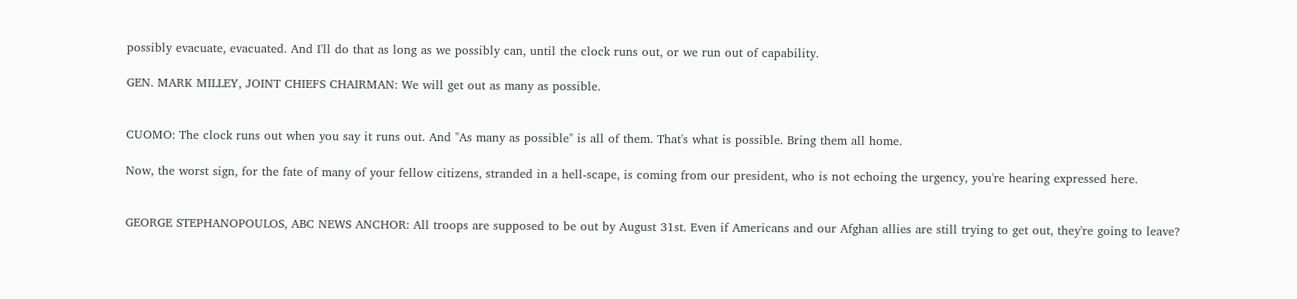possibly evacuate, evacuated. And I'll do that as long as we possibly can, until the clock runs out, or we run out of capability.

GEN. MARK MILLEY, JOINT CHIEFS CHAIRMAN: We will get out as many as possible.


CUOMO: The clock runs out when you say it runs out. And "As many as possible" is all of them. That's what is possible. Bring them all home.

Now, the worst sign, for the fate of many of your fellow citizens, stranded in a hell-scape, is coming from our president, who is not echoing the urgency, you're hearing expressed here.


GEORGE STEPHANOPOULOS, ABC NEWS ANCHOR: All troops are supposed to be out by August 31st. Even if Americans and our Afghan allies are still trying to get out, they're going to leave?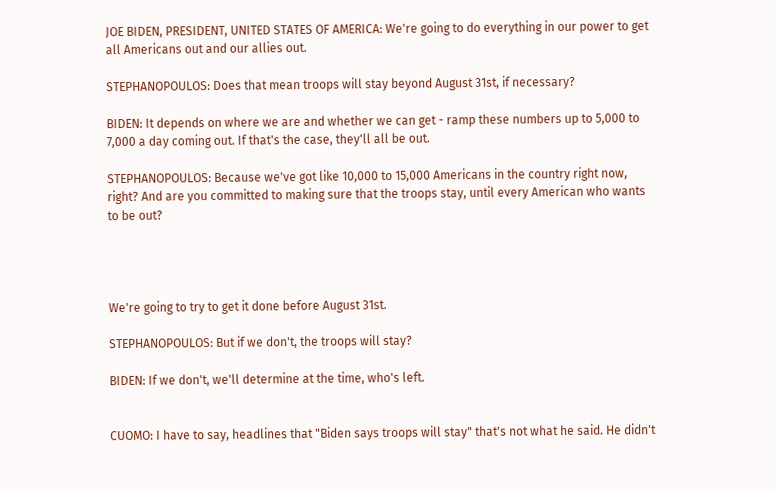JOE BIDEN, PRESIDENT, UNITED STATES OF AMERICA: We're going to do everything in our power to get all Americans out and our allies out.

STEPHANOPOULOS: Does that mean troops will stay beyond August 31st, if necessary?

BIDEN: It depends on where we are and whether we can get - ramp these numbers up to 5,000 to 7,000 a day coming out. If that's the case, they'll all be out.

STEPHANOPOULOS: Because we've got like 10,000 to 15,000 Americans in the country right now, right? And are you committed to making sure that the troops stay, until every American who wants to be out?




We're going to try to get it done before August 31st.

STEPHANOPOULOS: But if we don't, the troops will stay?

BIDEN: If we don't, we'll determine at the time, who's left.


CUOMO: I have to say, headlines that "Biden says troops will stay" that's not what he said. He didn't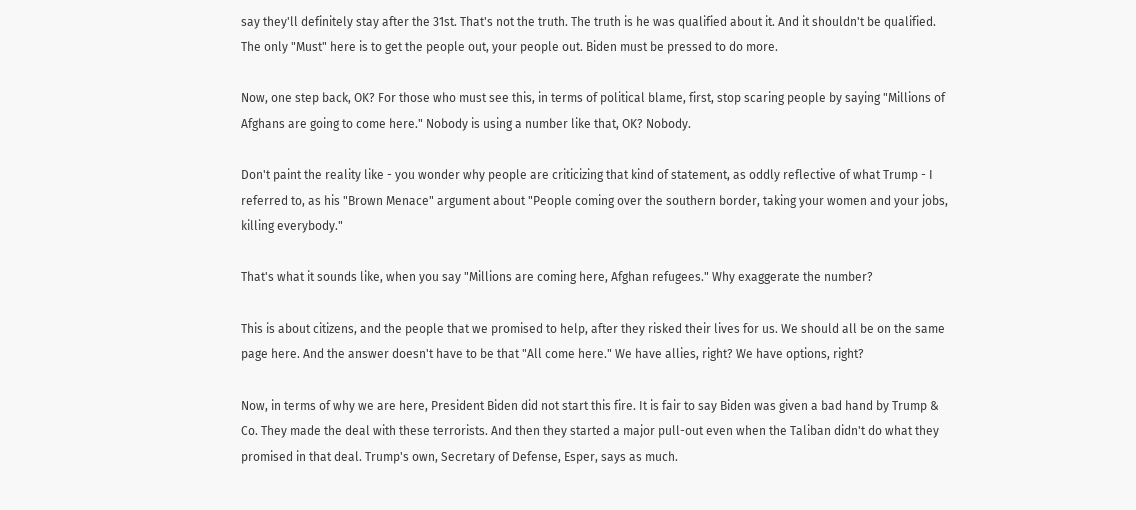say they'll definitely stay after the 31st. That's not the truth. The truth is he was qualified about it. And it shouldn't be qualified. The only "Must" here is to get the people out, your people out. Biden must be pressed to do more.

Now, one step back, OK? For those who must see this, in terms of political blame, first, stop scaring people by saying "Millions of Afghans are going to come here." Nobody is using a number like that, OK? Nobody.

Don't paint the reality like - you wonder why people are criticizing that kind of statement, as oddly reflective of what Trump - I referred to, as his "Brown Menace" argument about "People coming over the southern border, taking your women and your jobs, killing everybody."

That's what it sounds like, when you say "Millions are coming here, Afghan refugees." Why exaggerate the number?

This is about citizens, and the people that we promised to help, after they risked their lives for us. We should all be on the same page here. And the answer doesn't have to be that "All come here." We have allies, right? We have options, right?

Now, in terms of why we are here, President Biden did not start this fire. It is fair to say Biden was given a bad hand by Trump & Co. They made the deal with these terrorists. And then they started a major pull-out even when the Taliban didn't do what they promised in that deal. Trump's own, Secretary of Defense, Esper, says as much.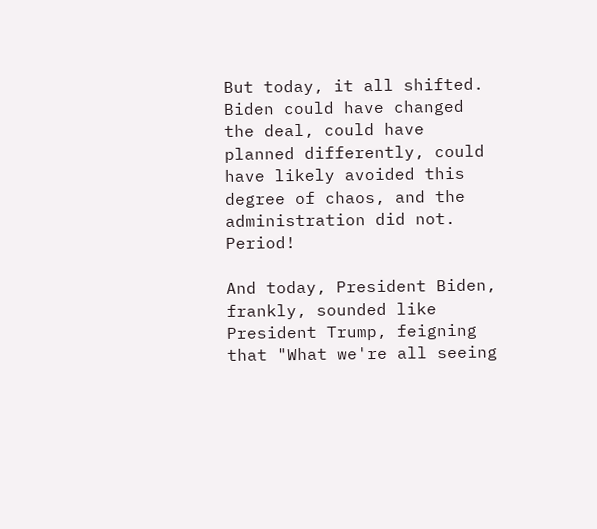But today, it all shifted. Biden could have changed the deal, could have planned differently, could have likely avoided this degree of chaos, and the administration did not. Period!

And today, President Biden, frankly, sounded like President Trump, feigning that "What we're all seeing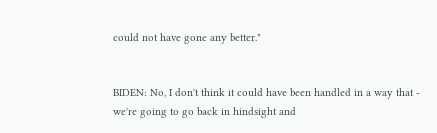could not have gone any better."


BIDEN: No, I don't think it could have been handled in a way that - we're going to go back in hindsight and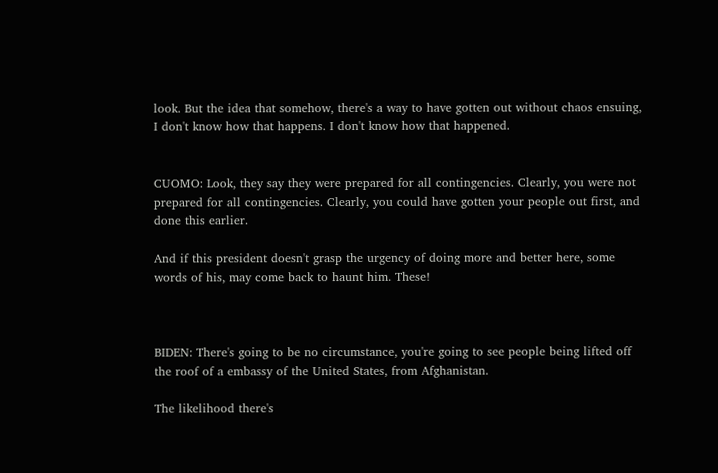look. But the idea that somehow, there's a way to have gotten out without chaos ensuing, I don't know how that happens. I don't know how that happened.


CUOMO: Look, they say they were prepared for all contingencies. Clearly, you were not prepared for all contingencies. Clearly, you could have gotten your people out first, and done this earlier.

And if this president doesn't grasp the urgency of doing more and better here, some words of his, may come back to haunt him. These!



BIDEN: There's going to be no circumstance, you're going to see people being lifted off the roof of a embassy of the United States, from Afghanistan.

The likelihood there's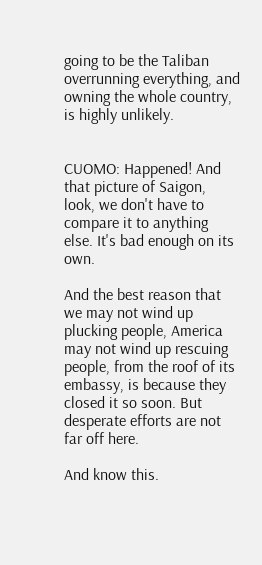going to be the Taliban overrunning everything, and owning the whole country, is highly unlikely.


CUOMO: Happened! And that picture of Saigon, look, we don't have to compare it to anything else. It's bad enough on its own.

And the best reason that we may not wind up plucking people, America may not wind up rescuing people, from the roof of its embassy, is because they closed it so soon. But desperate efforts are not far off here.

And know this.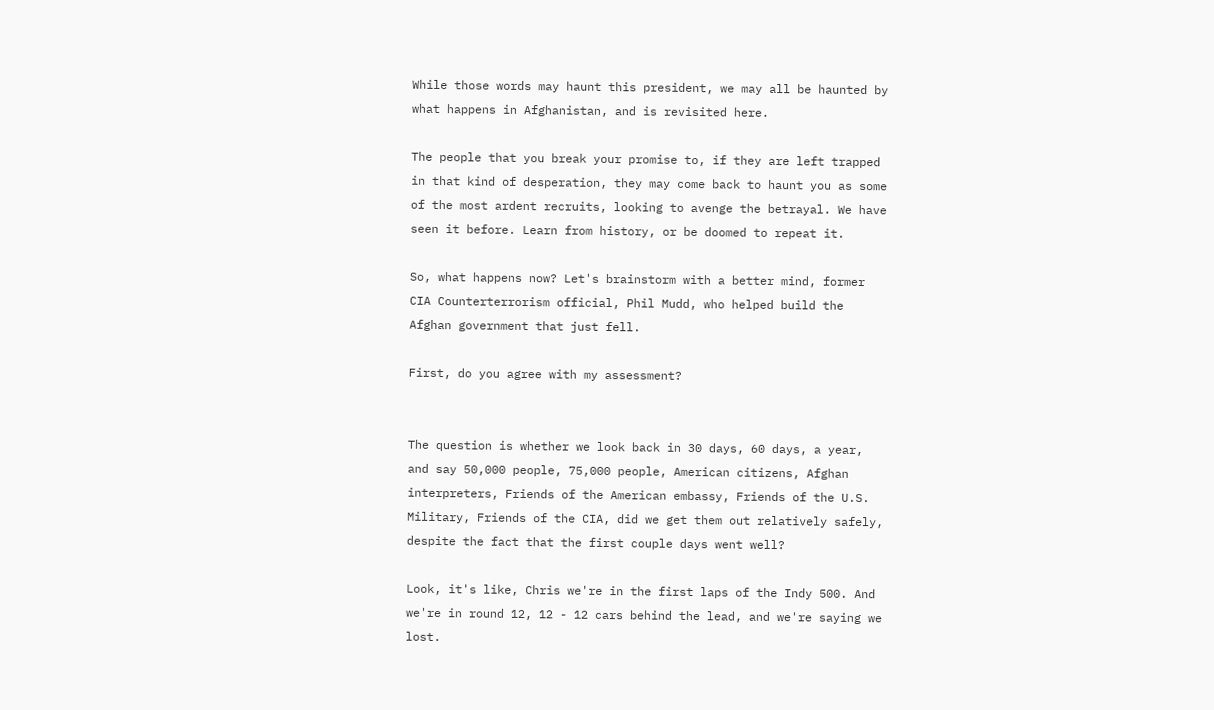While those words may haunt this president, we may all be haunted by what happens in Afghanistan, and is revisited here.

The people that you break your promise to, if they are left trapped in that kind of desperation, they may come back to haunt you as some of the most ardent recruits, looking to avenge the betrayal. We have seen it before. Learn from history, or be doomed to repeat it.

So, what happens now? Let's brainstorm with a better mind, former CIA Counterterrorism official, Phil Mudd, who helped build the Afghan government that just fell.

First, do you agree with my assessment?


The question is whether we look back in 30 days, 60 days, a year, and say 50,000 people, 75,000 people, American citizens, Afghan interpreters, Friends of the American embassy, Friends of the U.S. Military, Friends of the CIA, did we get them out relatively safely, despite the fact that the first couple days went well?

Look, it's like, Chris we're in the first laps of the Indy 500. And we're in round 12, 12 - 12 cars behind the lead, and we're saying we lost.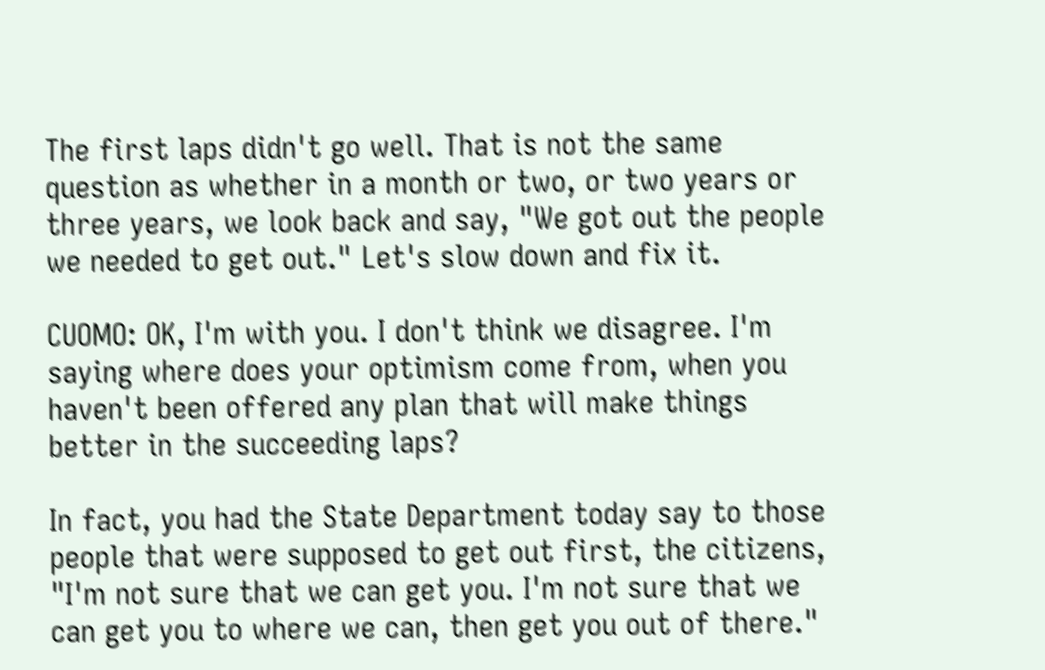The first laps didn't go well. That is not the same question as whether in a month or two, or two years or three years, we look back and say, "We got out the people we needed to get out." Let's slow down and fix it.

CUOMO: OK, I'm with you. I don't think we disagree. I'm saying where does your optimism come from, when you haven't been offered any plan that will make things better in the succeeding laps?

In fact, you had the State Department today say to those people that were supposed to get out first, the citizens, "I'm not sure that we can get you. I'm not sure that we can get you to where we can, then get you out of there."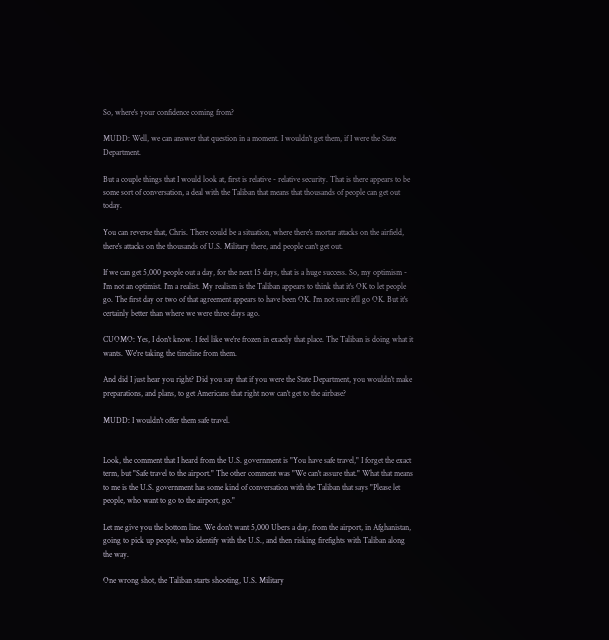So, where's your confidence coming from?

MUDD: Well, we can answer that question in a moment. I wouldn't get them, if I were the State Department.

But a couple things that I would look at, first is relative - relative security. That is there appears to be some sort of conversation, a deal with the Taliban that means that thousands of people can get out today.

You can reverse that, Chris. There could be a situation, where there's mortar attacks on the airfield, there's attacks on the thousands of U.S. Military there, and people can't get out.

If we can get 5,000 people out a day, for the next 15 days, that is a huge success. So, my optimism - I'm not an optimist. I'm a realist. My realism is the Taliban appears to think that it's OK to let people go. The first day or two of that agreement appears to have been OK. I'm not sure it'll go OK. But it's certainly better than where we were three days ago.

CUOMO: Yes, I don't know. I feel like we're frozen in exactly that place. The Taliban is doing what it wants. We're taking the timeline from them.

And did I just hear you right? Did you say that if you were the State Department, you wouldn't make preparations, and plans, to get Americans that right now can't get to the airbase?

MUDD: I wouldn't offer them safe travel.


Look, the comment that I heard from the U.S. government is "You have safe travel," I forget the exact term, but "Safe travel to the airport." The other comment was "We can't assure that." What that means to me is the U.S. government has some kind of conversation with the Taliban that says "Please let people, who want to go to the airport, go."

Let me give you the bottom line. We don't want 5,000 Ubers a day, from the airport, in Afghanistan, going to pick up people, who identify with the U.S., and then risking firefights with Taliban along the way.

One wrong shot, the Taliban starts shooting, U.S. Military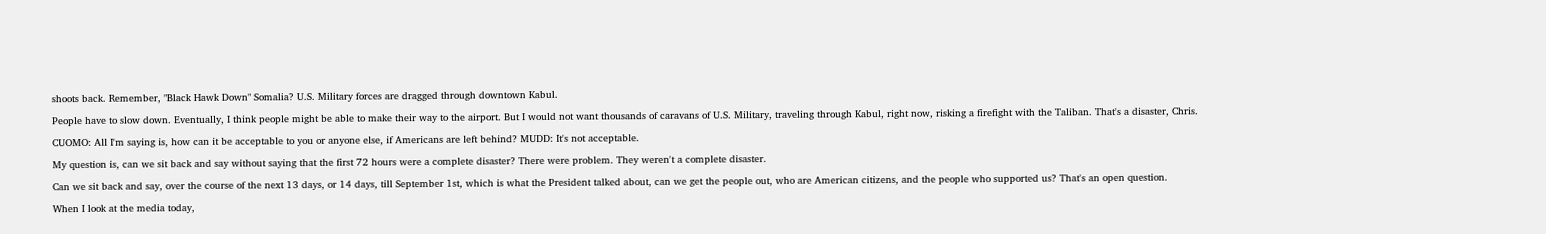shoots back. Remember, "Black Hawk Down" Somalia? U.S. Military forces are dragged through downtown Kabul.

People have to slow down. Eventually, I think people might be able to make their way to the airport. But I would not want thousands of caravans of U.S. Military, traveling through Kabul, right now, risking a firefight with the Taliban. That's a disaster, Chris.

CUOMO: All I'm saying is, how can it be acceptable to you or anyone else, if Americans are left behind? MUDD: It's not acceptable.

My question is, can we sit back and say without saying that the first 72 hours were a complete disaster? There were problem. They weren't a complete disaster.

Can we sit back and say, over the course of the next 13 days, or 14 days, till September 1st, which is what the President talked about, can we get the people out, who are American citizens, and the people who supported us? That's an open question.

When I look at the media today,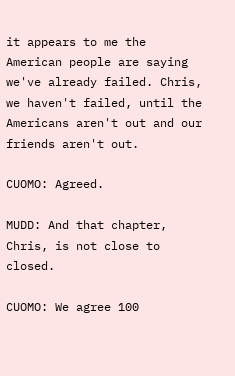it appears to me the American people are saying we've already failed. Chris, we haven't failed, until the Americans aren't out and our friends aren't out.

CUOMO: Agreed.

MUDD: And that chapter, Chris, is not close to closed.

CUOMO: We agree 100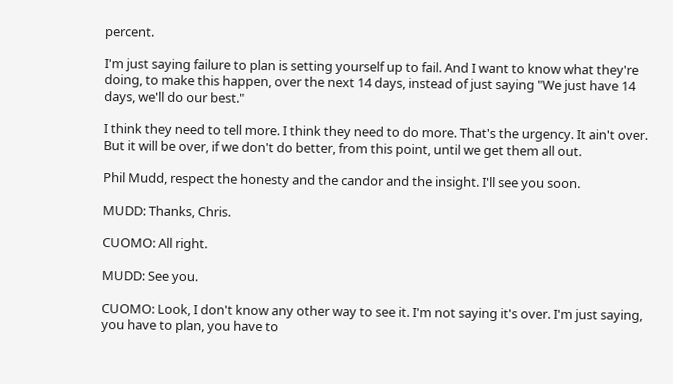percent.

I'm just saying failure to plan is setting yourself up to fail. And I want to know what they're doing, to make this happen, over the next 14 days, instead of just saying "We just have 14 days, we'll do our best."

I think they need to tell more. I think they need to do more. That's the urgency. It ain't over. But it will be over, if we don't do better, from this point, until we get them all out.

Phil Mudd, respect the honesty and the candor and the insight. I'll see you soon.

MUDD: Thanks, Chris.

CUOMO: All right.

MUDD: See you.

CUOMO: Look, I don't know any other way to see it. I'm not saying it's over. I'm just saying, you have to plan, you have to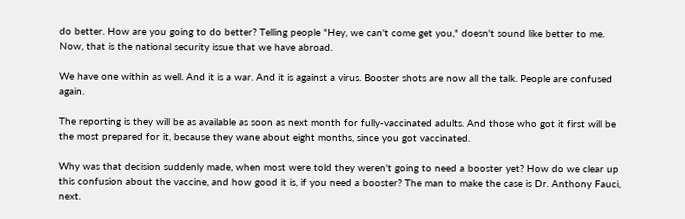do better. How are you going to do better? Telling people "Hey, we can't come get you," doesn't sound like better to me. Now, that is the national security issue that we have abroad.

We have one within as well. And it is a war. And it is against a virus. Booster shots are now all the talk. People are confused again.

The reporting is they will be as available as soon as next month for fully-vaccinated adults. And those who got it first will be the most prepared for it, because they wane about eight months, since you got vaccinated.

Why was that decision suddenly made, when most were told they weren't going to need a booster yet? How do we clear up this confusion about the vaccine, and how good it is, if you need a booster? The man to make the case is Dr. Anthony Fauci, next.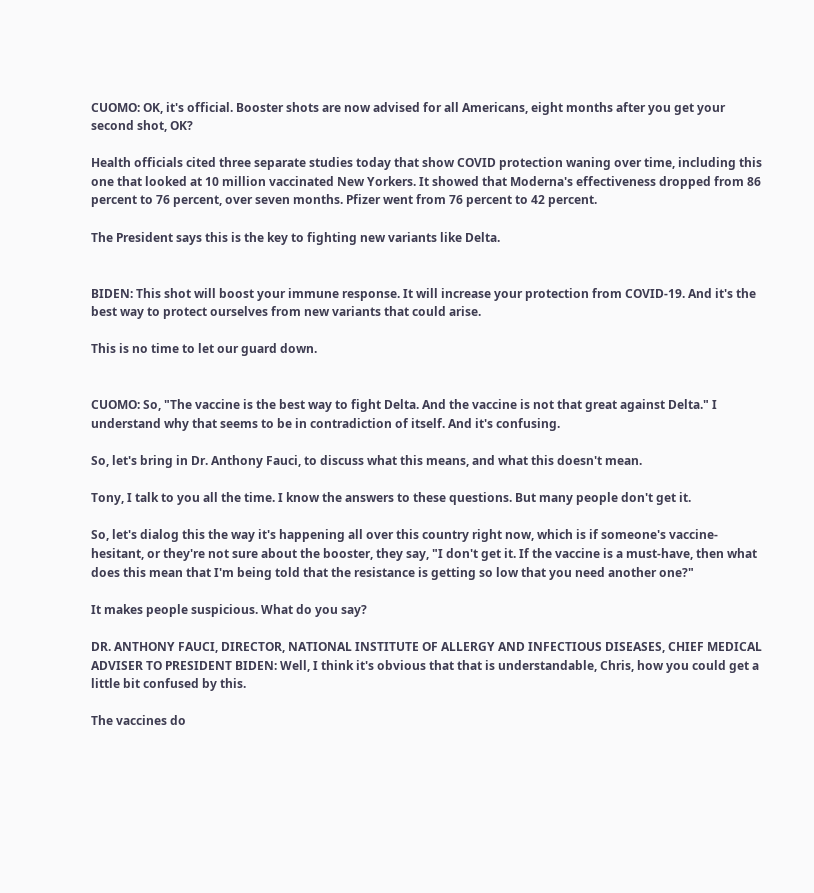CUOMO: OK, it's official. Booster shots are now advised for all Americans, eight months after you get your second shot, OK?

Health officials cited three separate studies today that show COVID protection waning over time, including this one that looked at 10 million vaccinated New Yorkers. It showed that Moderna's effectiveness dropped from 86 percent to 76 percent, over seven months. Pfizer went from 76 percent to 42 percent.

The President says this is the key to fighting new variants like Delta.


BIDEN: This shot will boost your immune response. It will increase your protection from COVID-19. And it's the best way to protect ourselves from new variants that could arise.

This is no time to let our guard down.


CUOMO: So, "The vaccine is the best way to fight Delta. And the vaccine is not that great against Delta." I understand why that seems to be in contradiction of itself. And it's confusing.

So, let's bring in Dr. Anthony Fauci, to discuss what this means, and what this doesn't mean.

Tony, I talk to you all the time. I know the answers to these questions. But many people don't get it.

So, let's dialog this the way it's happening all over this country right now, which is if someone's vaccine-hesitant, or they're not sure about the booster, they say, "I don't get it. If the vaccine is a must-have, then what does this mean that I'm being told that the resistance is getting so low that you need another one?"

It makes people suspicious. What do you say?

DR. ANTHONY FAUCI, DIRECTOR, NATIONAL INSTITUTE OF ALLERGY AND INFECTIOUS DISEASES, CHIEF MEDICAL ADVISER TO PRESIDENT BIDEN: Well, I think it's obvious that that is understandable, Chris, how you could get a little bit confused by this.

The vaccines do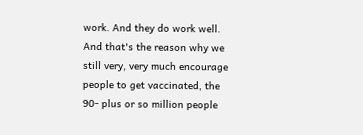work. And they do work well. And that's the reason why we still very, very much encourage people to get vaccinated, the 90- plus or so million people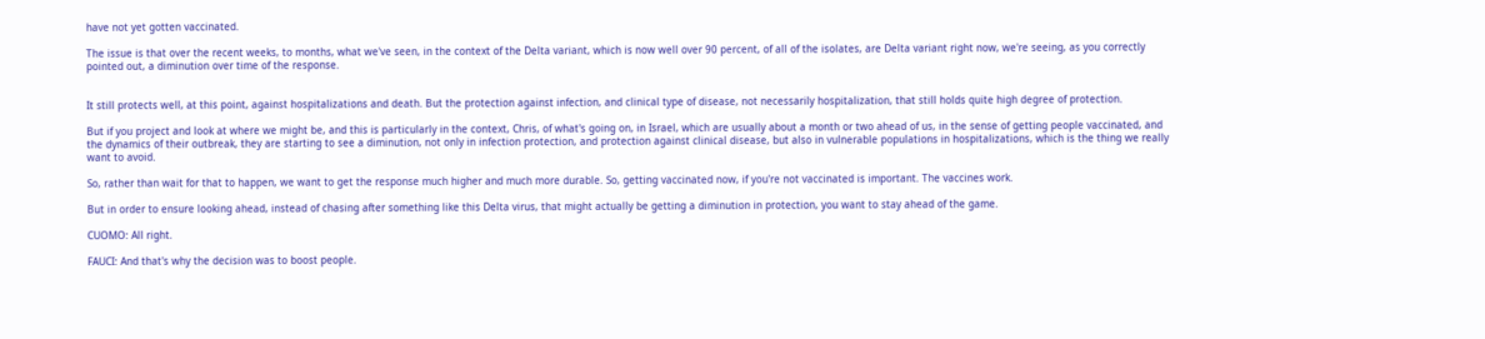have not yet gotten vaccinated.

The issue is that over the recent weeks, to months, what we've seen, in the context of the Delta variant, which is now well over 90 percent, of all of the isolates, are Delta variant right now, we're seeing, as you correctly pointed out, a diminution over time of the response.


It still protects well, at this point, against hospitalizations and death. But the protection against infection, and clinical type of disease, not necessarily hospitalization, that still holds quite high degree of protection.

But if you project and look at where we might be, and this is particularly in the context, Chris, of what's going on, in Israel, which are usually about a month or two ahead of us, in the sense of getting people vaccinated, and the dynamics of their outbreak, they are starting to see a diminution, not only in infection protection, and protection against clinical disease, but also in vulnerable populations in hospitalizations, which is the thing we really want to avoid.

So, rather than wait for that to happen, we want to get the response much higher and much more durable. So, getting vaccinated now, if you're not vaccinated is important. The vaccines work.

But in order to ensure looking ahead, instead of chasing after something like this Delta virus, that might actually be getting a diminution in protection, you want to stay ahead of the game.

CUOMO: All right.

FAUCI: And that's why the decision was to boost people.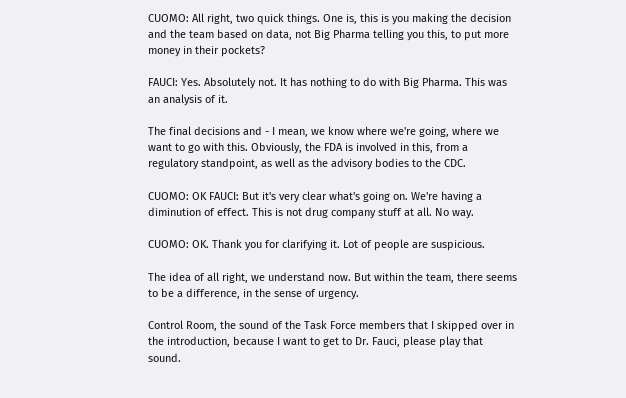CUOMO: All right, two quick things. One is, this is you making the decision and the team based on data, not Big Pharma telling you this, to put more money in their pockets?

FAUCI: Yes. Absolutely not. It has nothing to do with Big Pharma. This was an analysis of it.

The final decisions and - I mean, we know where we're going, where we want to go with this. Obviously, the FDA is involved in this, from a regulatory standpoint, as well as the advisory bodies to the CDC.

CUOMO: OK FAUCI: But it's very clear what's going on. We're having a diminution of effect. This is not drug company stuff at all. No way.

CUOMO: OK. Thank you for clarifying it. Lot of people are suspicious.

The idea of all right, we understand now. But within the team, there seems to be a difference, in the sense of urgency.

Control Room, the sound of the Task Force members that I skipped over in the introduction, because I want to get to Dr. Fauci, please play that sound.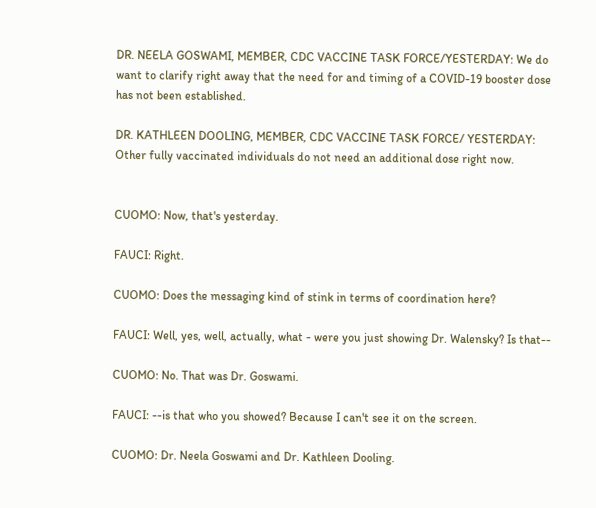DR. NEELA GOSWAMI, MEMBER, CDC VACCINE TASK FORCE/YESTERDAY: We do want to clarify right away that the need for and timing of a COVID-19 booster dose has not been established.

DR. KATHLEEN DOOLING, MEMBER, CDC VACCINE TASK FORCE/ YESTERDAY: Other fully vaccinated individuals do not need an additional dose right now.


CUOMO: Now, that's yesterday.

FAUCI: Right.

CUOMO: Does the messaging kind of stink in terms of coordination here?

FAUCI: Well, yes, well, actually, what - were you just showing Dr. Walensky? Is that--

CUOMO: No. That was Dr. Goswami.

FAUCI: --is that who you showed? Because I can't see it on the screen.

CUOMO: Dr. Neela Goswami and Dr. Kathleen Dooling.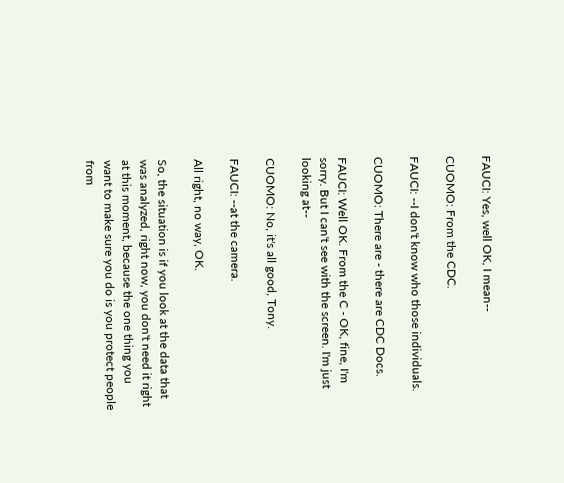FAUCI: Yes, well OK, I mean--

CUOMO: From the CDC.

FAUCI: --I don't know who those individuals.

CUOMO: There are - there are CDC Docs.

FAUCI: Well OK. From the C - OK, fine, I'm sorry. But I can't see with the screen. I'm just looking at--

CUOMO: No, it's all good, Tony.

FAUCI: --at the camera.

All right, no way, OK.

So, the situation is if you look at the data that was analyzed, right now, you don't need it right at this moment, because the one thing you want to make sure you do is you protect people from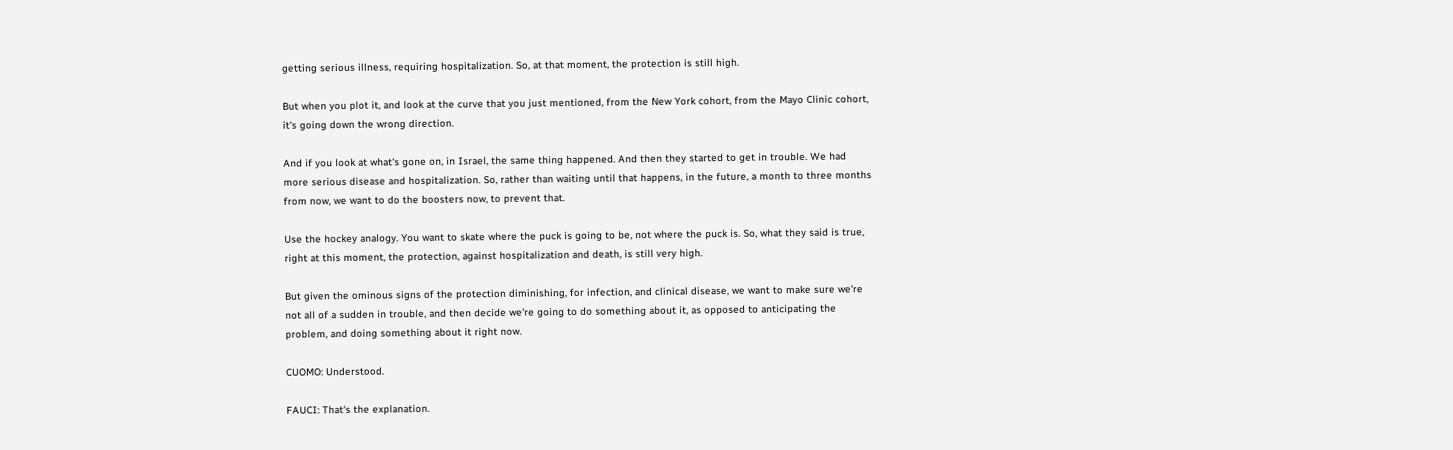getting serious illness, requiring hospitalization. So, at that moment, the protection is still high.

But when you plot it, and look at the curve that you just mentioned, from the New York cohort, from the Mayo Clinic cohort, it's going down the wrong direction.

And if you look at what's gone on, in Israel, the same thing happened. And then they started to get in trouble. We had more serious disease and hospitalization. So, rather than waiting until that happens, in the future, a month to three months from now, we want to do the boosters now, to prevent that.

Use the hockey analogy. You want to skate where the puck is going to be, not where the puck is. So, what they said is true, right at this moment, the protection, against hospitalization and death, is still very high.

But given the ominous signs of the protection diminishing, for infection, and clinical disease, we want to make sure we're not all of a sudden in trouble, and then decide we're going to do something about it, as opposed to anticipating the problem, and doing something about it right now.

CUOMO: Understood.

FAUCI: That's the explanation.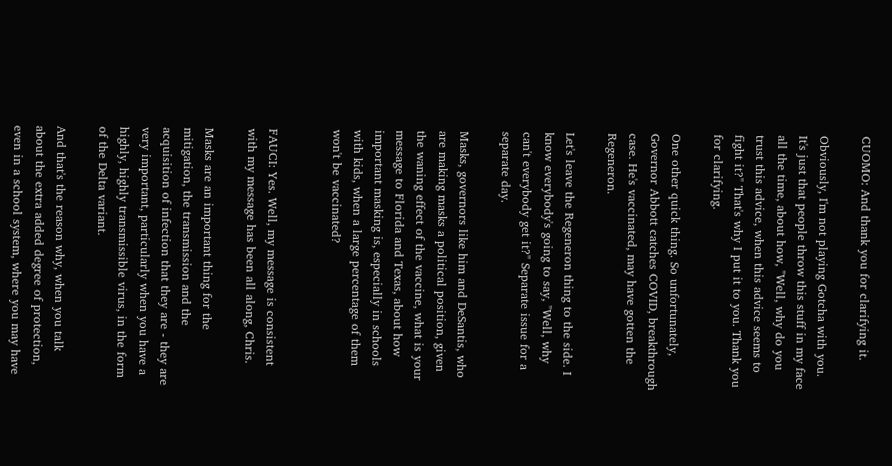CUOMO: And thank you for clarifying it.

Obviously, I'm not playing Gotcha with you. It's just that people throw this stuff in my face all the time, about how, "Well, why do you trust this advice, when this advice seems to fight it?" That's why I put it to you. Thank you for clarifying.

One other quick thing. So unfortunately, Governor Abbott catches COVID, breakthrough case. He's vaccinated, may have gotten the Regeneron.

Let's leave the Regeneron thing to the side. I know everybody's going to say, "Well, why can't everybody get it?" Separate issue for a separate day.

Masks, governors like him and DeSantis, who are making masks a political position, given the waning effect of the vaccine, what is your message to Florida and Texas, about how important masking is, especially in schools with kids, when a large percentage of them won't be vaccinated?


FAUCI: Yes. Well, my message is consistent with my message has been all along, Chris.

Masks are an important thing for the mitigation, the transmission and the acquisition of infection that they are - they are very important, particularly when you have a highly, highly transmissible virus, in the form of the Delta variant.

And that's the reason why, when you talk about the extra added degree of protection, even in a school system, where you may have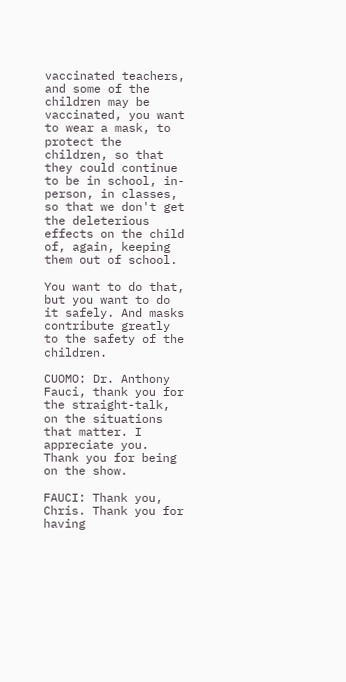vaccinated teachers, and some of the children may be vaccinated, you want to wear a mask, to protect the children, so that they could continue to be in school, in-person, in classes, so that we don't get the deleterious effects on the child of, again, keeping them out of school.

You want to do that, but you want to do it safely. And masks contribute greatly to the safety of the children.

CUOMO: Dr. Anthony Fauci, thank you for the straight-talk, on the situations that matter. I appreciate you. Thank you for being on the show.

FAUCI: Thank you, Chris. Thank you for having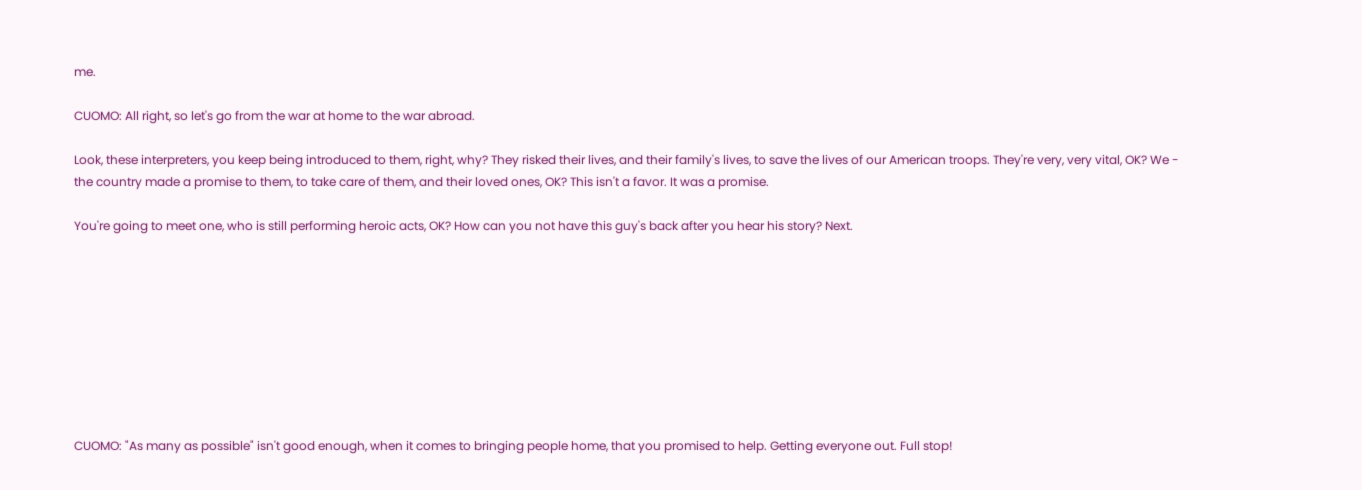me.

CUOMO: All right, so let's go from the war at home to the war abroad.

Look, these interpreters, you keep being introduced to them, right, why? They risked their lives, and their family's lives, to save the lives of our American troops. They're very, very vital, OK? We - the country made a promise to them, to take care of them, and their loved ones, OK? This isn't a favor. It was a promise.

You're going to meet one, who is still performing heroic acts, OK? How can you not have this guy's back after you hear his story? Next.









CUOMO: "As many as possible" isn't good enough, when it comes to bringing people home, that you promised to help. Getting everyone out. Full stop!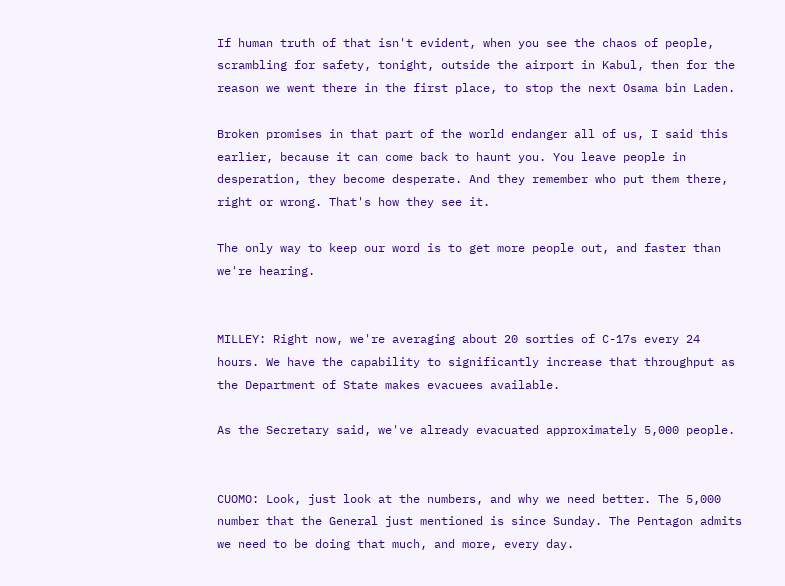If human truth of that isn't evident, when you see the chaos of people, scrambling for safety, tonight, outside the airport in Kabul, then for the reason we went there in the first place, to stop the next Osama bin Laden.

Broken promises in that part of the world endanger all of us, I said this earlier, because it can come back to haunt you. You leave people in desperation, they become desperate. And they remember who put them there, right or wrong. That's how they see it.

The only way to keep our word is to get more people out, and faster than we're hearing.


MILLEY: Right now, we're averaging about 20 sorties of C-17s every 24 hours. We have the capability to significantly increase that throughput as the Department of State makes evacuees available.

As the Secretary said, we've already evacuated approximately 5,000 people.


CUOMO: Look, just look at the numbers, and why we need better. The 5,000 number that the General just mentioned is since Sunday. The Pentagon admits we need to be doing that much, and more, every day.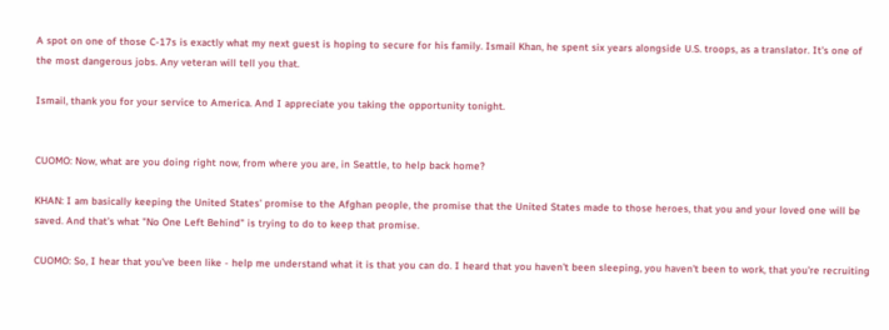A spot on one of those C-17s is exactly what my next guest is hoping to secure for his family. Ismail Khan, he spent six years alongside U.S. troops, as a translator. It's one of the most dangerous jobs. Any veteran will tell you that.

Ismail, thank you for your service to America. And I appreciate you taking the opportunity tonight.


CUOMO: Now, what are you doing right now, from where you are, in Seattle, to help back home?

KHAN: I am basically keeping the United States' promise to the Afghan people, the promise that the United States made to those heroes, that you and your loved one will be saved. And that's what "No One Left Behind" is trying to do to keep that promise.

CUOMO: So, I hear that you've been like - help me understand what it is that you can do. I heard that you haven't been sleeping, you haven't been to work, that you're recruiting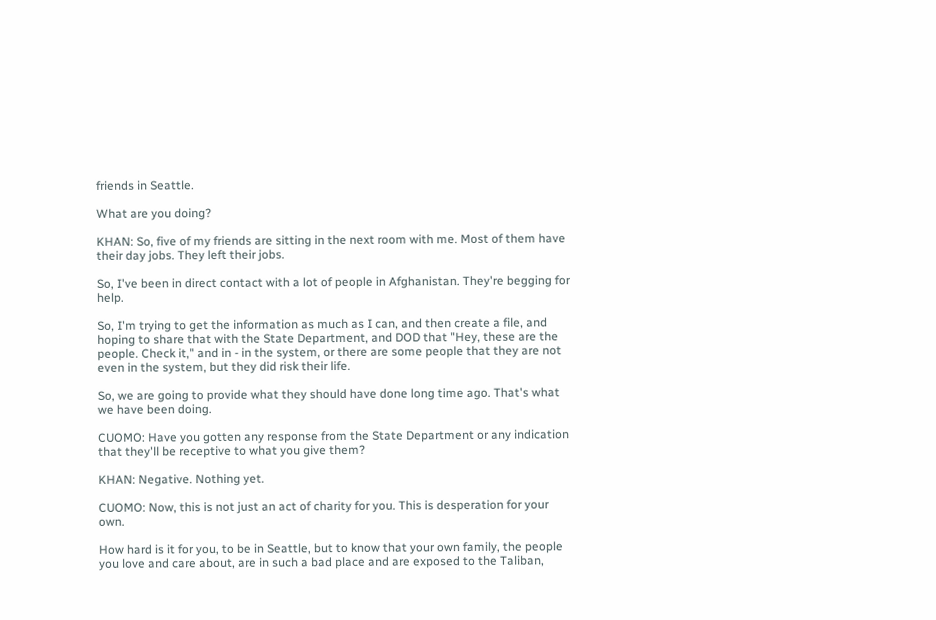friends in Seattle.

What are you doing?

KHAN: So, five of my friends are sitting in the next room with me. Most of them have their day jobs. They left their jobs.

So, I've been in direct contact with a lot of people in Afghanistan. They're begging for help.

So, I'm trying to get the information as much as I can, and then create a file, and hoping to share that with the State Department, and DOD that "Hey, these are the people. Check it," and in - in the system, or there are some people that they are not even in the system, but they did risk their life.

So, we are going to provide what they should have done long time ago. That's what we have been doing.

CUOMO: Have you gotten any response from the State Department or any indication that they'll be receptive to what you give them?

KHAN: Negative. Nothing yet.

CUOMO: Now, this is not just an act of charity for you. This is desperation for your own.

How hard is it for you, to be in Seattle, but to know that your own family, the people you love and care about, are in such a bad place and are exposed to the Taliban,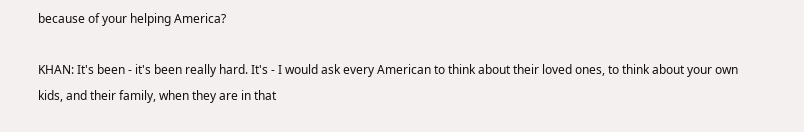because of your helping America?

KHAN: It's been - it's been really hard. It's - I would ask every American to think about their loved ones, to think about your own kids, and their family, when they are in that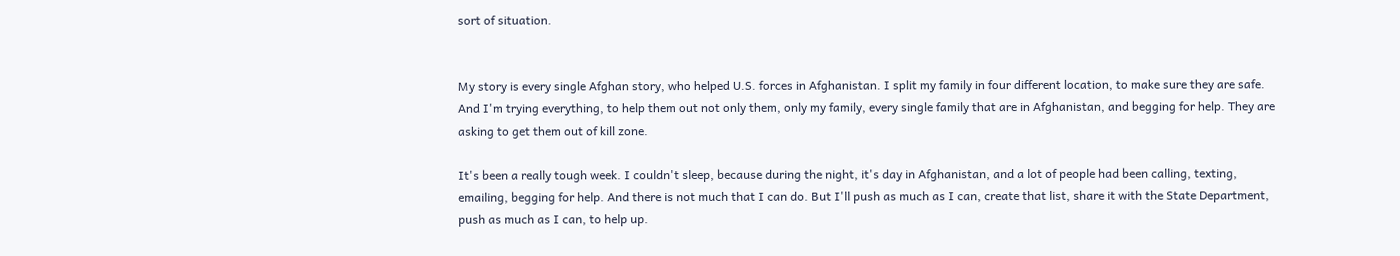sort of situation.


My story is every single Afghan story, who helped U.S. forces in Afghanistan. I split my family in four different location, to make sure they are safe. And I'm trying everything, to help them out not only them, only my family, every single family that are in Afghanistan, and begging for help. They are asking to get them out of kill zone.

It's been a really tough week. I couldn't sleep, because during the night, it's day in Afghanistan, and a lot of people had been calling, texting, emailing, begging for help. And there is not much that I can do. But I'll push as much as I can, create that list, share it with the State Department, push as much as I can, to help up.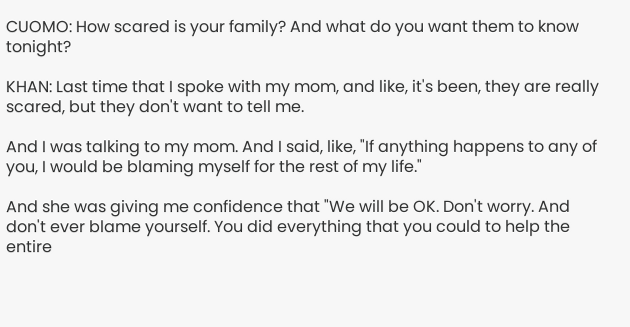CUOMO: How scared is your family? And what do you want them to know tonight?

KHAN: Last time that I spoke with my mom, and like, it's been, they are really scared, but they don't want to tell me.

And I was talking to my mom. And I said, like, "If anything happens to any of you, I would be blaming myself for the rest of my life."

And she was giving me confidence that "We will be OK. Don't worry. And don't ever blame yourself. You did everything that you could to help the entire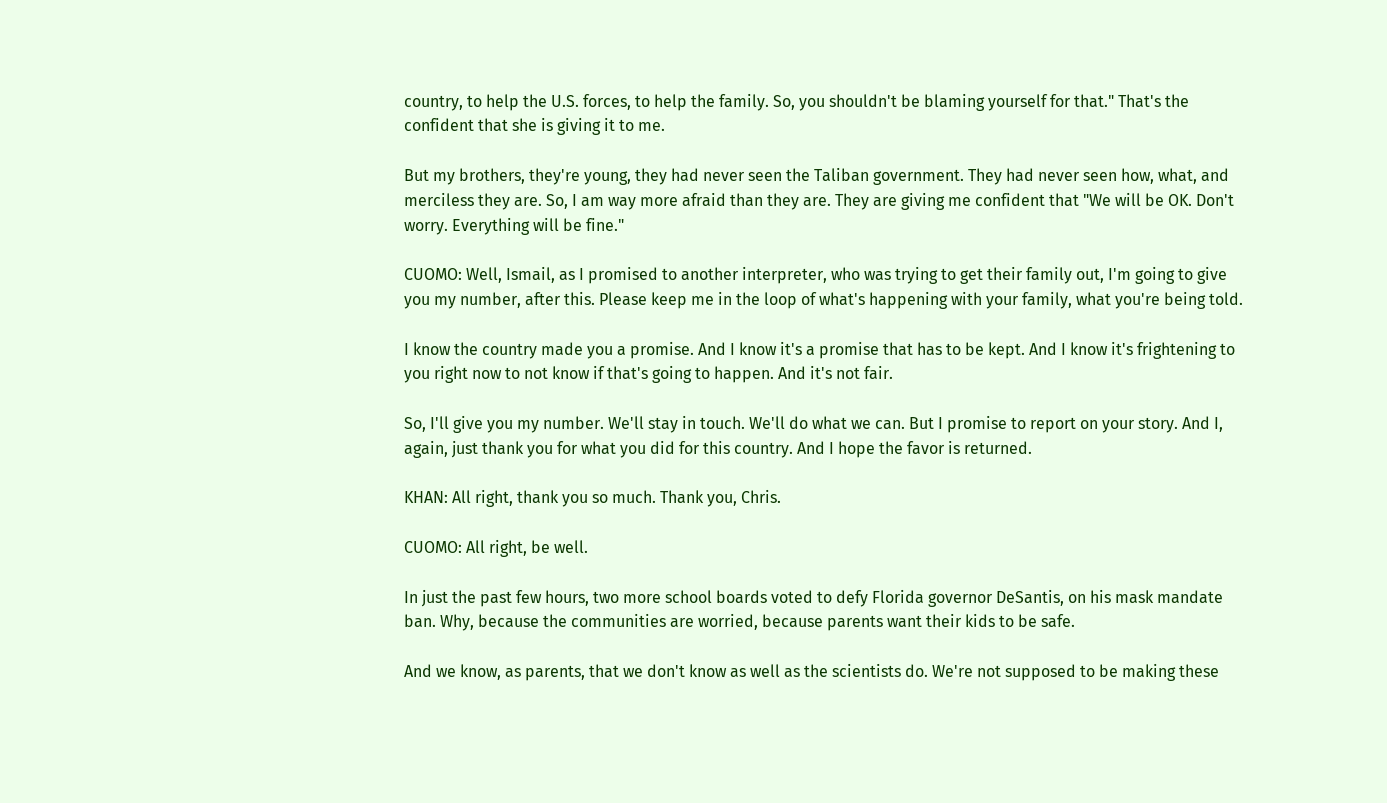country, to help the U.S. forces, to help the family. So, you shouldn't be blaming yourself for that." That's the confident that she is giving it to me.

But my brothers, they're young, they had never seen the Taliban government. They had never seen how, what, and merciless they are. So, I am way more afraid than they are. They are giving me confident that "We will be OK. Don't worry. Everything will be fine."

CUOMO: Well, Ismail, as I promised to another interpreter, who was trying to get their family out, I'm going to give you my number, after this. Please keep me in the loop of what's happening with your family, what you're being told.

I know the country made you a promise. And I know it's a promise that has to be kept. And I know it's frightening to you right now to not know if that's going to happen. And it's not fair.

So, I'll give you my number. We'll stay in touch. We'll do what we can. But I promise to report on your story. And I, again, just thank you for what you did for this country. And I hope the favor is returned.

KHAN: All right, thank you so much. Thank you, Chris.

CUOMO: All right, be well.

In just the past few hours, two more school boards voted to defy Florida governor DeSantis, on his mask mandate ban. Why, because the communities are worried, because parents want their kids to be safe.

And we know, as parents, that we don't know as well as the scientists do. We're not supposed to be making these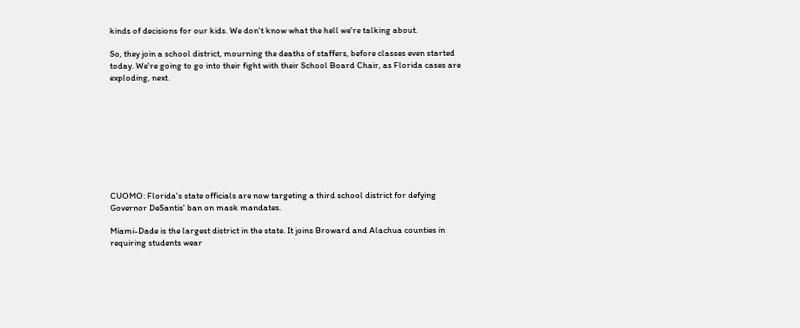kinds of decisions for our kids. We don't know what the hell we're talking about.

So, they join a school district, mourning the deaths of staffers, before classes even started today. We're going to go into their fight with their School Board Chair, as Florida cases are exploding, next.









CUOMO: Florida's state officials are now targeting a third school district for defying Governor DeSantis' ban on mask mandates.

Miami-Dade is the largest district in the state. It joins Broward and Alachua counties in requiring students wear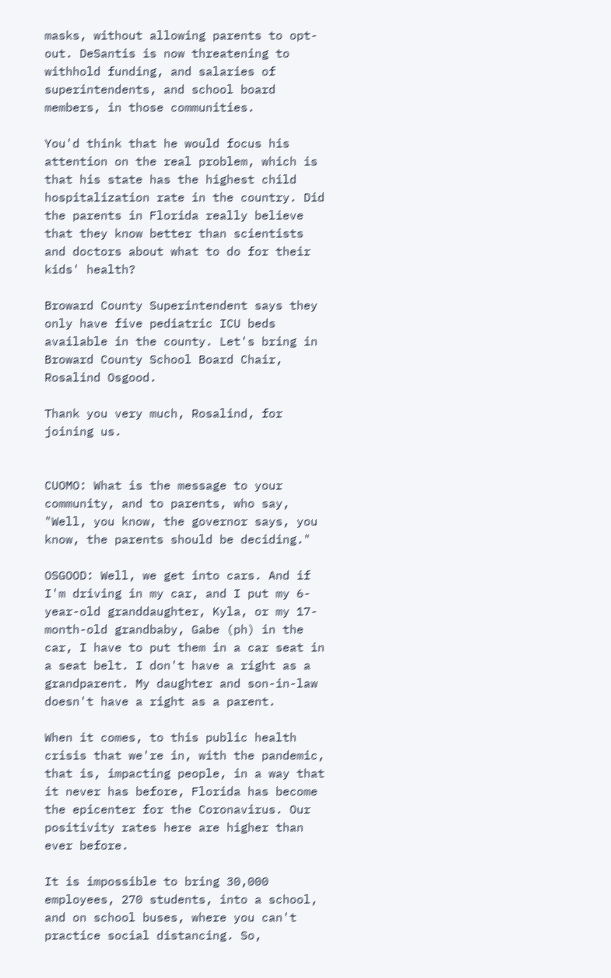masks, without allowing parents to opt-out. DeSantis is now threatening to withhold funding, and salaries of superintendents, and school board members, in those communities.

You'd think that he would focus his attention on the real problem, which is that his state has the highest child hospitalization rate in the country. Did the parents in Florida really believe that they know better than scientists and doctors about what to do for their kids' health?

Broward County Superintendent says they only have five pediatric ICU beds available in the county. Let's bring in Broward County School Board Chair, Rosalind Osgood.

Thank you very much, Rosalind, for joining us.


CUOMO: What is the message to your community, and to parents, who say, "Well, you know, the governor says, you know, the parents should be deciding."

OSGOOD: Well, we get into cars. And if I'm driving in my car, and I put my 6-year-old granddaughter, Kyla, or my 17-month-old grandbaby, Gabe (ph) in the car, I have to put them in a car seat in a seat belt. I don't have a right as a grandparent. My daughter and son-in-law doesn't have a right as a parent.

When it comes, to this public health crisis that we're in, with the pandemic, that is, impacting people, in a way that it never has before, Florida has become the epicenter for the Coronavirus. Our positivity rates here are higher than ever before.

It is impossible to bring 30,000 employees, 270 students, into a school, and on school buses, where you can't practice social distancing. So,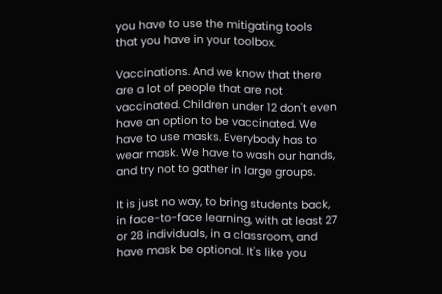you have to use the mitigating tools that you have in your toolbox.

Vaccinations. And we know that there are a lot of people that are not vaccinated. Children under 12 don't even have an option to be vaccinated. We have to use masks. Everybody has to wear mask. We have to wash our hands, and try not to gather in large groups.

It is just no way, to bring students back, in face-to-face learning, with at least 27 or 28 individuals, in a classroom, and have mask be optional. It's like you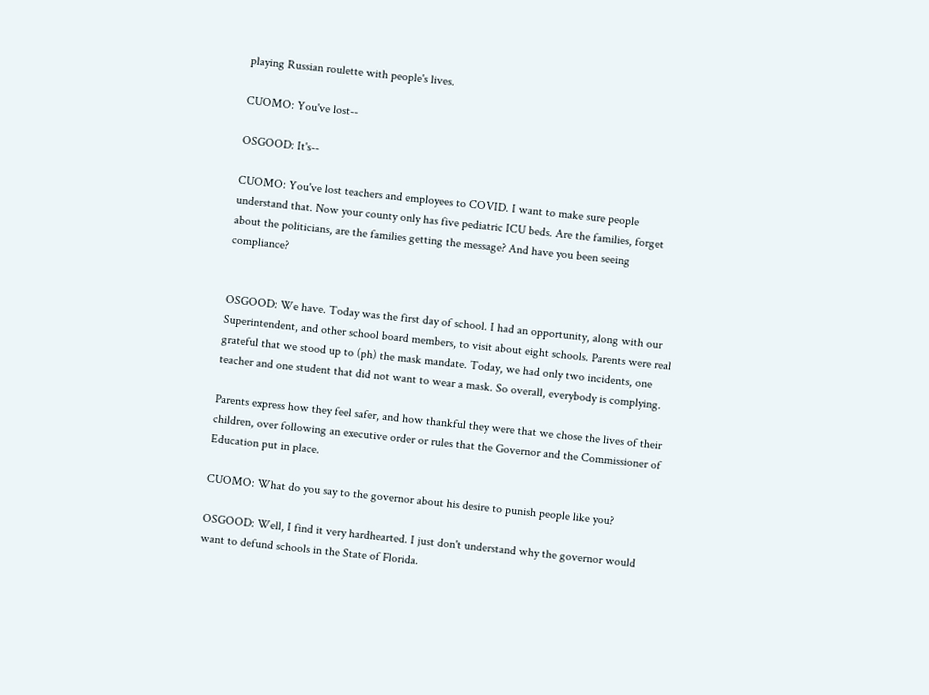playing Russian roulette with people's lives.

CUOMO: You've lost--

OSGOOD: It's--

CUOMO: You've lost teachers and employees to COVID. I want to make sure people understand that. Now your county only has five pediatric ICU beds. Are the families, forget about the politicians, are the families getting the message? And have you been seeing compliance?


OSGOOD: We have. Today was the first day of school. I had an opportunity, along with our Superintendent, and other school board members, to visit about eight schools. Parents were real grateful that we stood up to (ph) the mask mandate. Today, we had only two incidents, one teacher and one student that did not want to wear a mask. So overall, everybody is complying.

Parents express how they feel safer, and how thankful they were that we chose the lives of their children, over following an executive order or rules that the Governor and the Commissioner of Education put in place.

CUOMO: What do you say to the governor about his desire to punish people like you?

OSGOOD: Well, I find it very hardhearted. I just don't understand why the governor would want to defund schools in the State of Florida.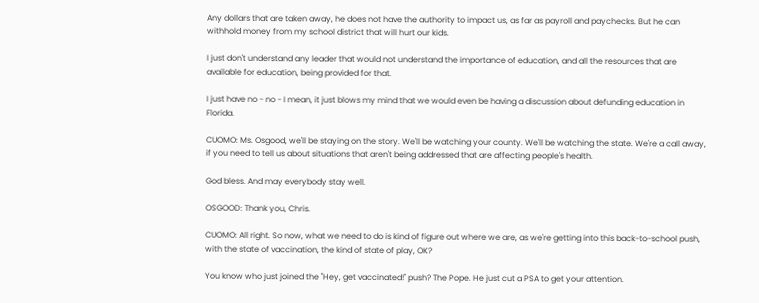Any dollars that are taken away, he does not have the authority to impact us, as far as payroll and paychecks. But he can withhold money from my school district that will hurt our kids.

I just don't understand any leader that would not understand the importance of education, and all the resources that are available for education, being provided for that.

I just have no - no - I mean, it just blows my mind that we would even be having a discussion about defunding education in Florida.

CUOMO: Ms. Osgood, we'll be staying on the story. We'll be watching your county. We'll be watching the state. We're a call away, if you need to tell us about situations that aren't being addressed that are affecting people's health.

God bless. And may everybody stay well.

OSGOOD: Thank you, Chris.

CUOMO: All right. So now, what we need to do is kind of figure out where we are, as we're getting into this back-to-school push, with the state of vaccination, the kind of state of play, OK?

You know who just joined the "Hey, get vaccinated!" push? The Pope. He just cut a PSA to get your attention.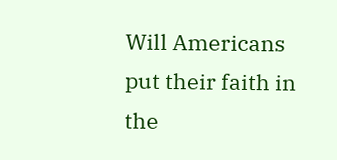Will Americans put their faith in the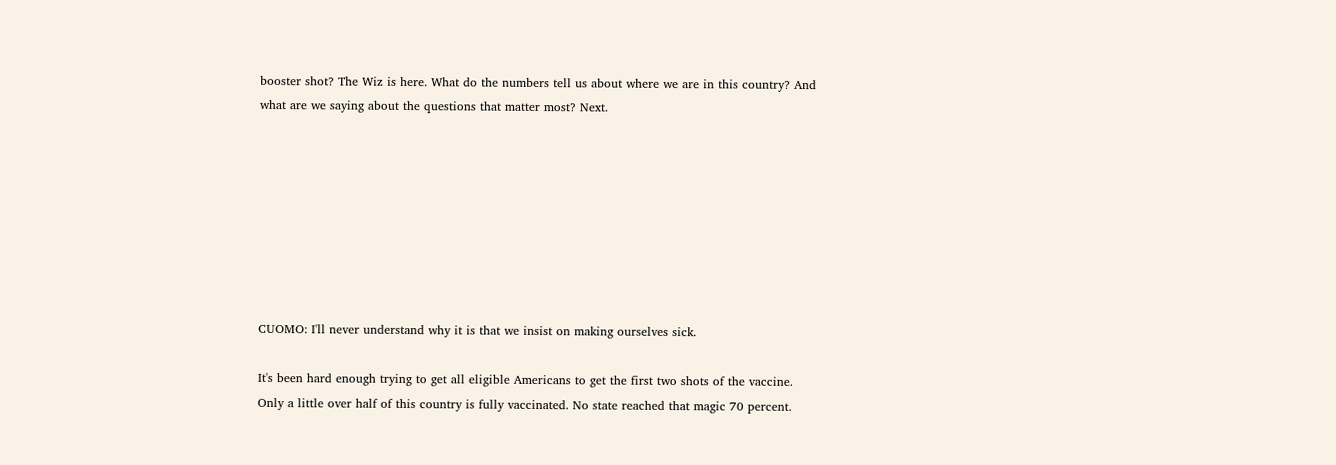booster shot? The Wiz is here. What do the numbers tell us about where we are in this country? And what are we saying about the questions that matter most? Next.








CUOMO: I'll never understand why it is that we insist on making ourselves sick.

It's been hard enough trying to get all eligible Americans to get the first two shots of the vaccine. Only a little over half of this country is fully vaccinated. No state reached that magic 70 percent.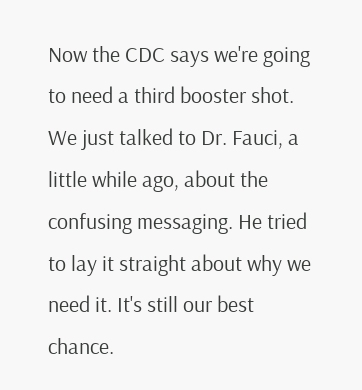Now the CDC says we're going to need a third booster shot. We just talked to Dr. Fauci, a little while ago, about the confusing messaging. He tried to lay it straight about why we need it. It's still our best chance.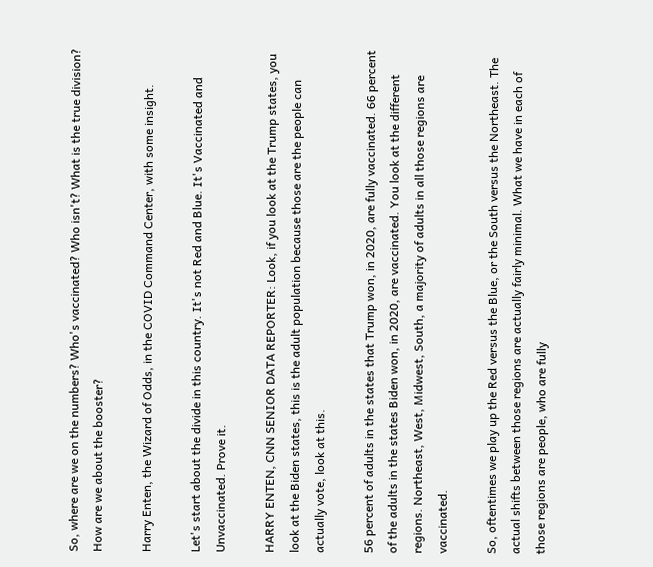So, where are we on the numbers? Who's vaccinated? Who isn't? What is the true division? How are we about the booster?

Harry Enten, the Wizard of Odds, in the COVID Command Center, with some insight.

Let's start about the divide in this country. It's not Red and Blue. It's Vaccinated and Unvaccinated. Prove it.

HARRY ENTEN, CNN SENIOR DATA REPORTER: Look, if you look at the Trump states, you look at the Biden states, this is the adult population because those are the people can actually vote, look at this.

56 percent of adults in the states that Trump won, in 2020, are fully vaccinated. 66 percent of the adults in the states Biden won, in 2020, are vaccinated. You look at the different regions. Northeast, West, Midwest, South, a majority of adults in all those regions are vaccinated.

So, oftentimes we play up the Red versus the Blue, or the South versus the Northeast. The actual shifts between those regions are actually fairly minimal. What we have in each of those regions are people, who are fully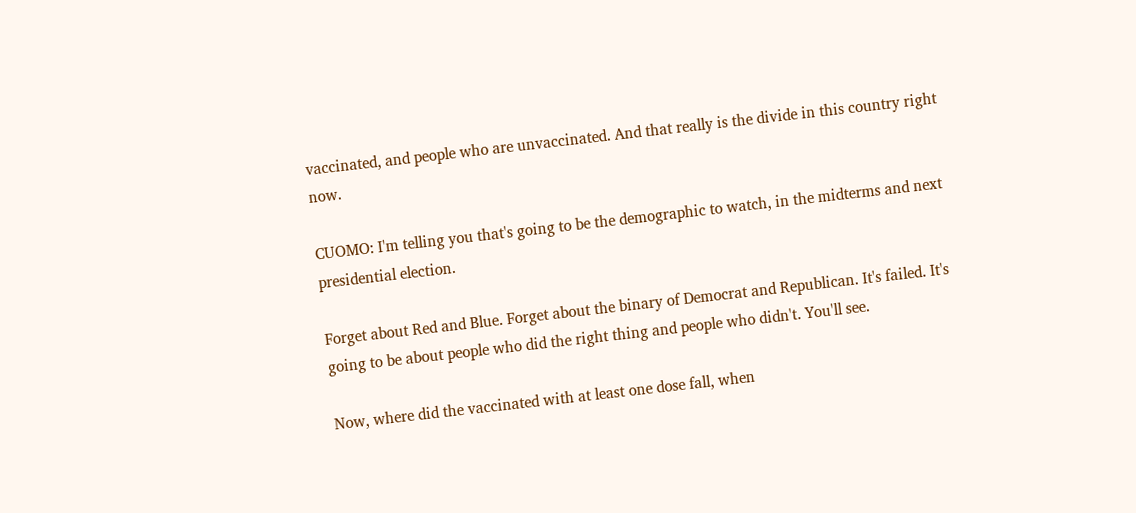vaccinated, and people who are unvaccinated. And that really is the divide in this country right now.

CUOMO: I'm telling you that's going to be the demographic to watch, in the midterms and next presidential election.

Forget about Red and Blue. Forget about the binary of Democrat and Republican. It's failed. It's going to be about people who did the right thing and people who didn't. You'll see.

Now, where did the vaccinated with at least one dose fall, when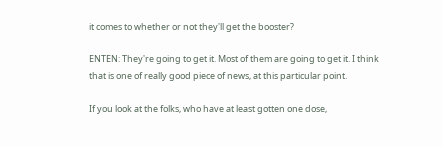it comes to whether or not they'll get the booster?

ENTEN: They're going to get it. Most of them are going to get it. I think that is one of really good piece of news, at this particular point.

If you look at the folks, who have at least gotten one dose,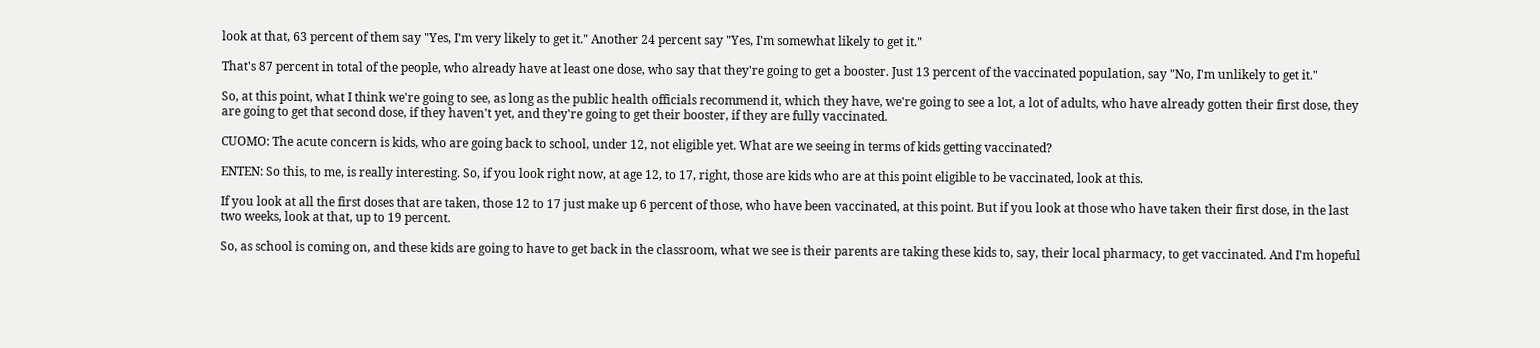look at that, 63 percent of them say "Yes, I'm very likely to get it." Another 24 percent say "Yes, I'm somewhat likely to get it."

That's 87 percent in total of the people, who already have at least one dose, who say that they're going to get a booster. Just 13 percent of the vaccinated population, say "No, I'm unlikely to get it."

So, at this point, what I think we're going to see, as long as the public health officials recommend it, which they have, we're going to see a lot, a lot of adults, who have already gotten their first dose, they are going to get that second dose, if they haven't yet, and they're going to get their booster, if they are fully vaccinated.

CUOMO: The acute concern is kids, who are going back to school, under 12, not eligible yet. What are we seeing in terms of kids getting vaccinated?

ENTEN: So this, to me, is really interesting. So, if you look right now, at age 12, to 17, right, those are kids who are at this point eligible to be vaccinated, look at this.

If you look at all the first doses that are taken, those 12 to 17 just make up 6 percent of those, who have been vaccinated, at this point. But if you look at those who have taken their first dose, in the last two weeks, look at that, up to 19 percent.

So, as school is coming on, and these kids are going to have to get back in the classroom, what we see is their parents are taking these kids to, say, their local pharmacy, to get vaccinated. And I'm hopeful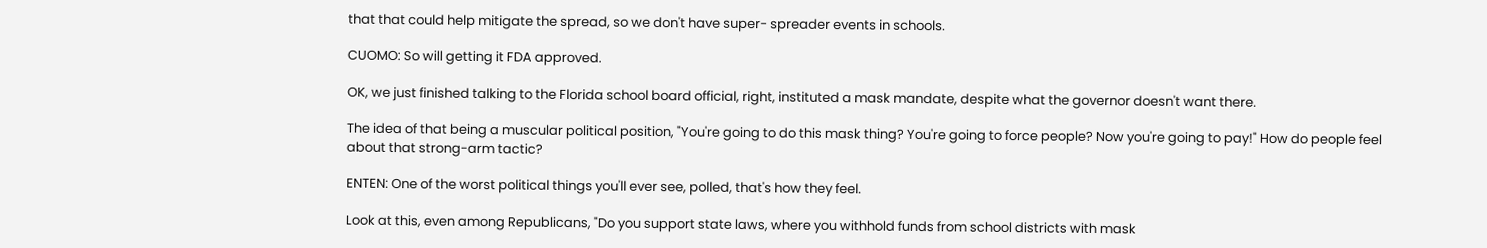that that could help mitigate the spread, so we don't have super- spreader events in schools.

CUOMO: So will getting it FDA approved.

OK, we just finished talking to the Florida school board official, right, instituted a mask mandate, despite what the governor doesn't want there.

The idea of that being a muscular political position, "You're going to do this mask thing? You're going to force people? Now you're going to pay!" How do people feel about that strong-arm tactic?

ENTEN: One of the worst political things you'll ever see, polled, that's how they feel.

Look at this, even among Republicans, "Do you support state laws, where you withhold funds from school districts with mask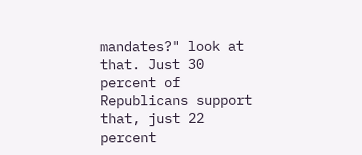mandates?" look at that. Just 30 percent of Republicans support that, just 22 percent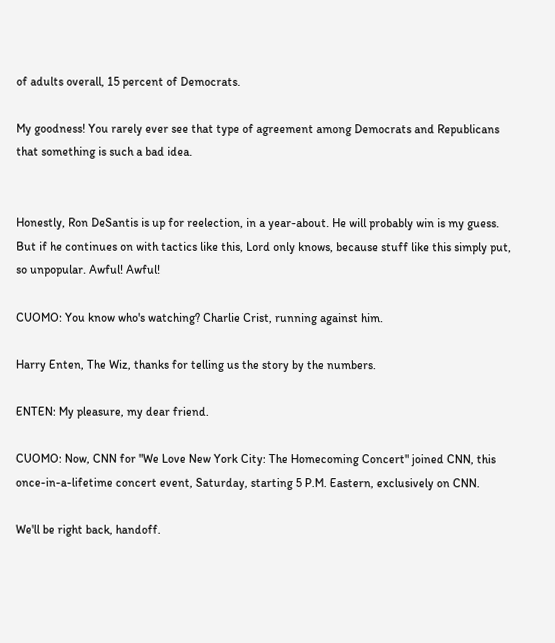of adults overall, 15 percent of Democrats.

My goodness! You rarely ever see that type of agreement among Democrats and Republicans that something is such a bad idea.


Honestly, Ron DeSantis is up for reelection, in a year-about. He will probably win is my guess. But if he continues on with tactics like this, Lord only knows, because stuff like this simply put, so unpopular. Awful! Awful!

CUOMO: You know who's watching? Charlie Crist, running against him.

Harry Enten, The Wiz, thanks for telling us the story by the numbers.

ENTEN: My pleasure, my dear friend.

CUOMO: Now, CNN for "We Love New York City: The Homecoming Concert" joined CNN, this once-in-a-lifetime concert event, Saturday, starting 5 P.M. Eastern, exclusively on CNN.

We'll be right back, handoff.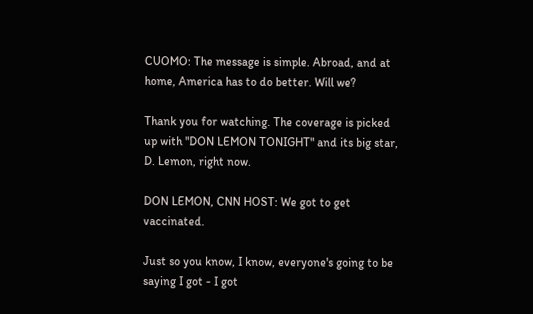CUOMO: The message is simple. Abroad, and at home, America has to do better. Will we?

Thank you for watching. The coverage is picked up with "DON LEMON TONIGHT" and its big star, D. Lemon, right now.

DON LEMON, CNN HOST: We got to get vaccinated.

Just so you know, I know, everyone's going to be saying I got - I got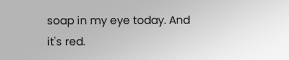soap in my eye today. And it's red.